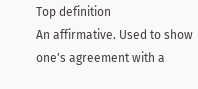Top definition
An affirmative. Used to show one's agreement with a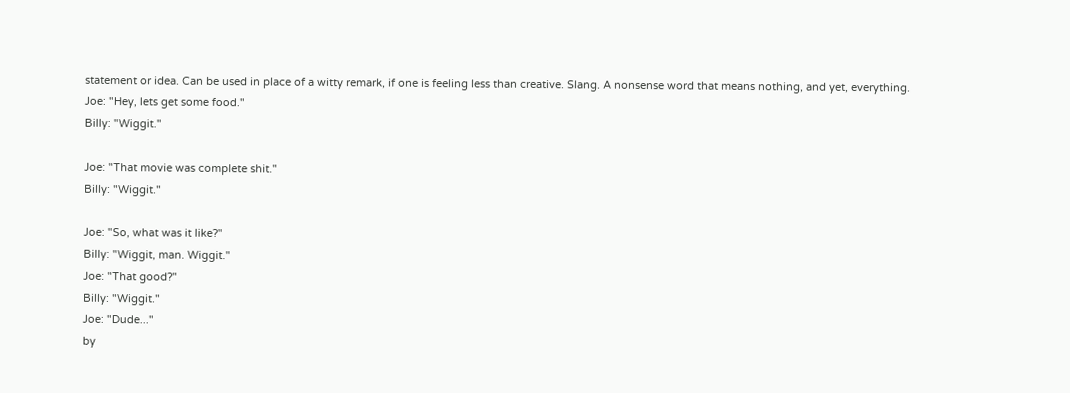statement or idea. Can be used in place of a witty remark, if one is feeling less than creative. Slang. A nonsense word that means nothing, and yet, everything.
Joe: "Hey, lets get some food."
Billy: "Wiggit."

Joe: "That movie was complete shit."
Billy: "Wiggit."

Joe: "So, what was it like?"
Billy: "Wiggit, man. Wiggit."
Joe: "That good?"
Billy: "Wiggit."
Joe: "Dude..."
by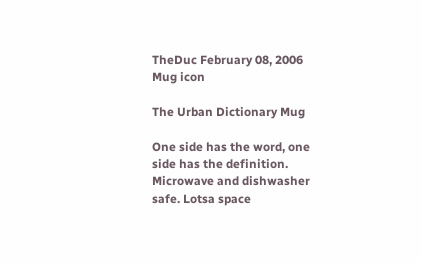TheDuc February 08, 2006
Mug icon

The Urban Dictionary Mug

One side has the word, one side has the definition. Microwave and dishwasher safe. Lotsa space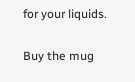for your liquids.

Buy the mug